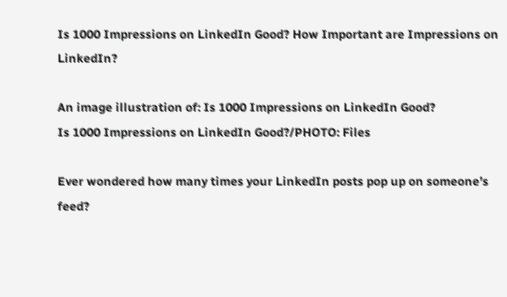Is 1000 Impressions on LinkedIn Good? How Important are Impressions on LinkedIn?

An image illustration of: Is 1000 Impressions on LinkedIn Good?
Is 1000 Impressions on LinkedIn Good?/PHOTO: Files

Ever wondered how many times your LinkedIn posts pop up on someone’s feed?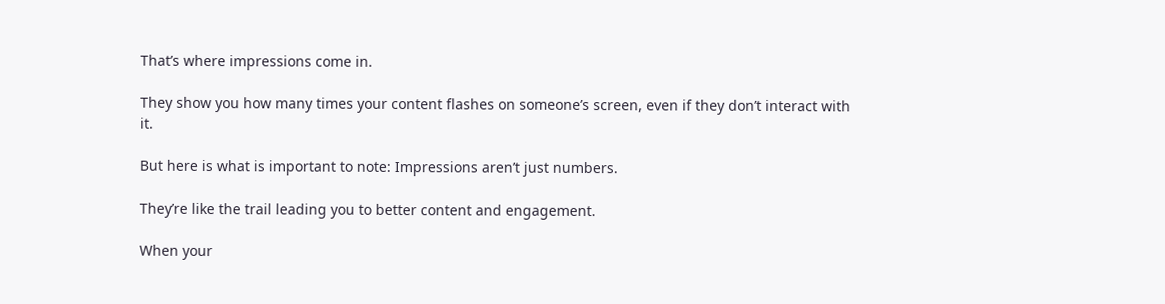That’s where impressions come in.

They show you how many times your content flashes on someone’s screen, even if they don’t interact with it.

But here is what is important to note: Impressions aren’t just numbers.

They’re like the trail leading you to better content and engagement.

When your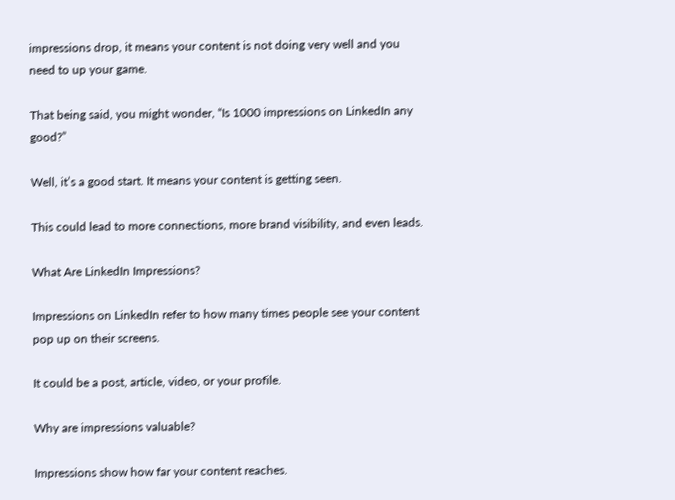impressions drop, it means your content is not doing very well and you need to up your game.

That being said, you might wonder, “Is 1000 impressions on LinkedIn any good?”

Well, it’s a good start. It means your content is getting seen.

This could lead to more connections, more brand visibility, and even leads.

What Are LinkedIn Impressions?

Impressions on LinkedIn refer to how many times people see your content pop up on their screens.

It could be a post, article, video, or your profile.

Why are impressions valuable?

Impressions show how far your content reaches.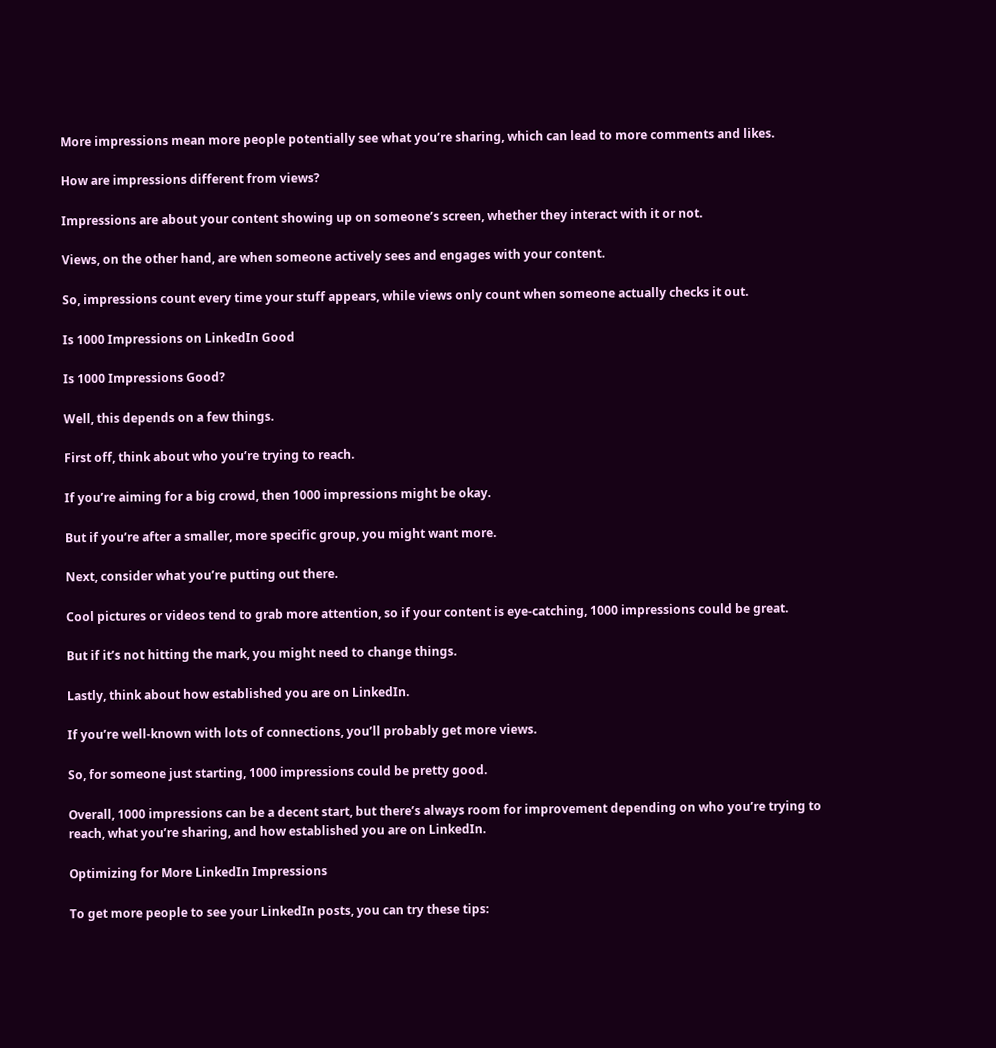More impressions mean more people potentially see what you’re sharing, which can lead to more comments and likes.

How are impressions different from views?

Impressions are about your content showing up on someone’s screen, whether they interact with it or not.

Views, on the other hand, are when someone actively sees and engages with your content.

So, impressions count every time your stuff appears, while views only count when someone actually checks it out.

Is 1000 Impressions on LinkedIn Good

Is 1000 Impressions Good?

Well, this depends on a few things.

First off, think about who you’re trying to reach.

If you’re aiming for a big crowd, then 1000 impressions might be okay.

But if you’re after a smaller, more specific group, you might want more.

Next, consider what you’re putting out there.

Cool pictures or videos tend to grab more attention, so if your content is eye-catching, 1000 impressions could be great.

But if it’s not hitting the mark, you might need to change things.

Lastly, think about how established you are on LinkedIn.

If you’re well-known with lots of connections, you’ll probably get more views.

So, for someone just starting, 1000 impressions could be pretty good.

Overall, 1000 impressions can be a decent start, but there’s always room for improvement depending on who you’re trying to reach, what you’re sharing, and how established you are on LinkedIn.

Optimizing for More LinkedIn Impressions

To get more people to see your LinkedIn posts, you can try these tips: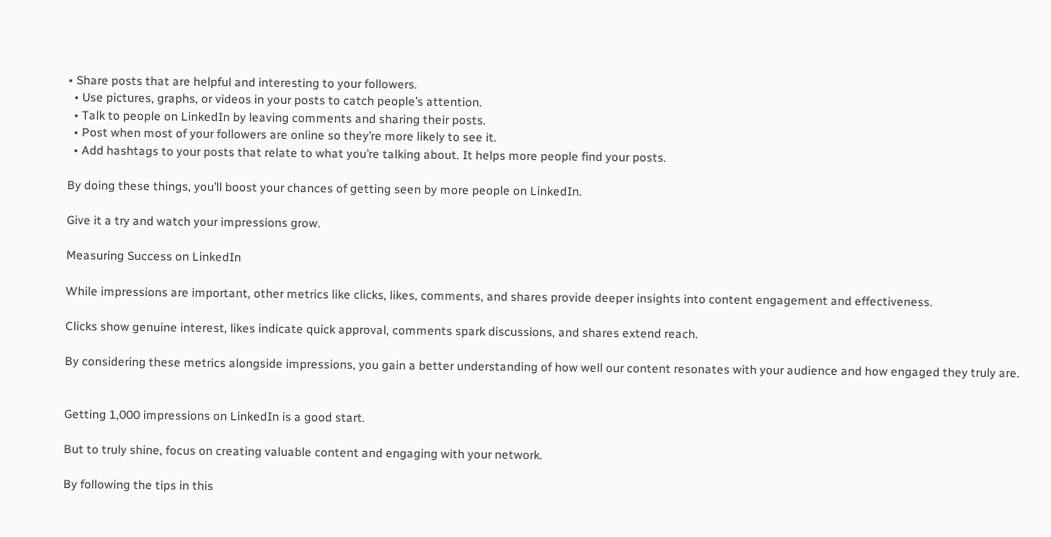• Share posts that are helpful and interesting to your followers.
  • Use pictures, graphs, or videos in your posts to catch people’s attention.
  • Talk to people on LinkedIn by leaving comments and sharing their posts.
  • Post when most of your followers are online so they’re more likely to see it.
  • Add hashtags to your posts that relate to what you’re talking about. It helps more people find your posts.

By doing these things, you’ll boost your chances of getting seen by more people on LinkedIn.

Give it a try and watch your impressions grow.

Measuring Success on LinkedIn

While impressions are important, other metrics like clicks, likes, comments, and shares provide deeper insights into content engagement and effectiveness.

Clicks show genuine interest, likes indicate quick approval, comments spark discussions, and shares extend reach.

By considering these metrics alongside impressions, you gain a better understanding of how well our content resonates with your audience and how engaged they truly are.


Getting 1,000 impressions on LinkedIn is a good start.

But to truly shine, focus on creating valuable content and engaging with your network.

By following the tips in this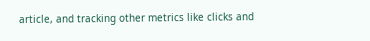article, and tracking other metrics like clicks and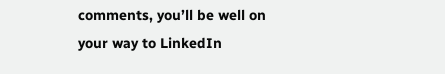comments, you’ll be well on your way to LinkedIn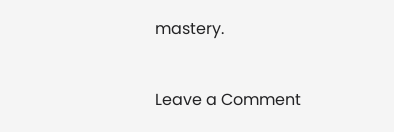mastery.


Leave a Comment